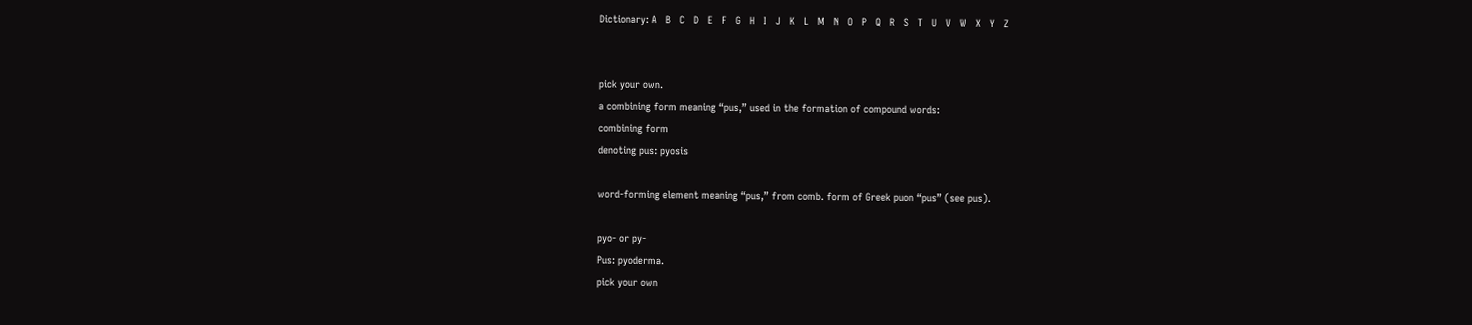Dictionary: A   B   C   D   E   F   G   H   I   J   K   L   M   N   O   P   Q   R   S   T   U   V   W   X   Y   Z


pick your own.
a combining form meaning “pus,” used in the formation of compound words:
combining form
denoting pus: pyosis

word-forming element meaning “pus,” from comb. form of Greek puon “pus” (see pus).

pyo- or py-
Pus: pyoderma.
pick your own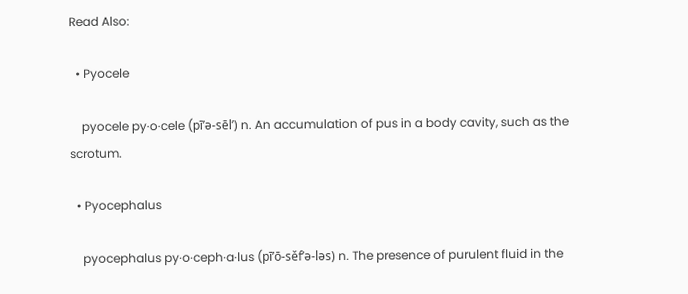Read Also:

  • Pyocele

    pyocele py·o·cele (pī’ə-sēl’) n. An accumulation of pus in a body cavity, such as the scrotum.

  • Pyocephalus

    pyocephalus py·o·ceph·a·lus (pī’ō-sěf’ə-ləs) n. The presence of purulent fluid in the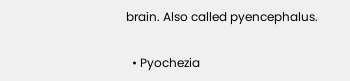brain. Also called pyencephalus.

  • Pyochezia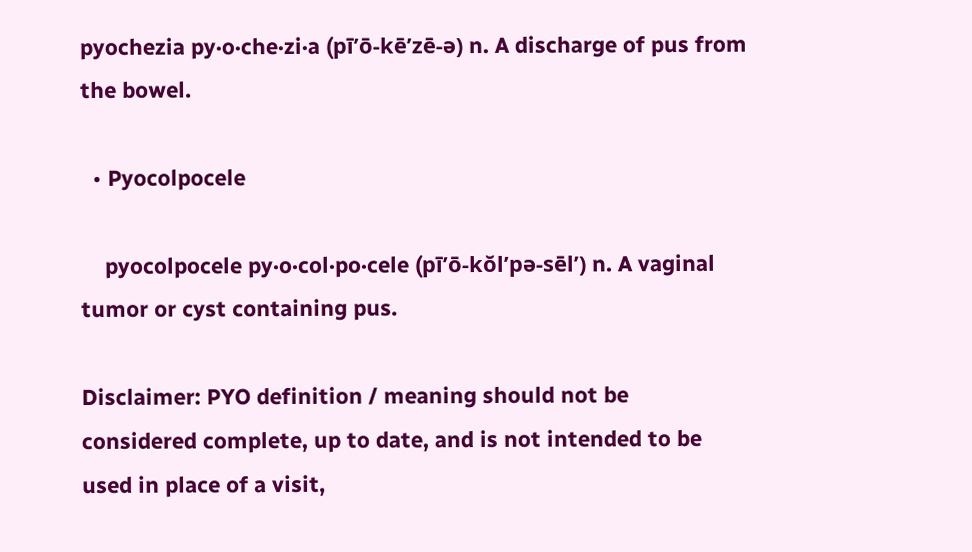pyochezia py·o·che·zi·a (pī’ō-kē’zē-ə) n. A discharge of pus from the bowel.

  • Pyocolpocele

    pyocolpocele py·o·col·po·cele (pī’ō-kŏl’pə-sēl’) n. A vaginal tumor or cyst containing pus.

Disclaimer: PYO definition / meaning should not be considered complete, up to date, and is not intended to be used in place of a visit,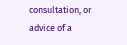consultation, or advice of a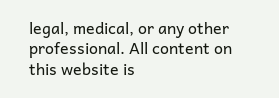legal, medical, or any other professional. All content on this website is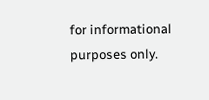for informational purposes only.